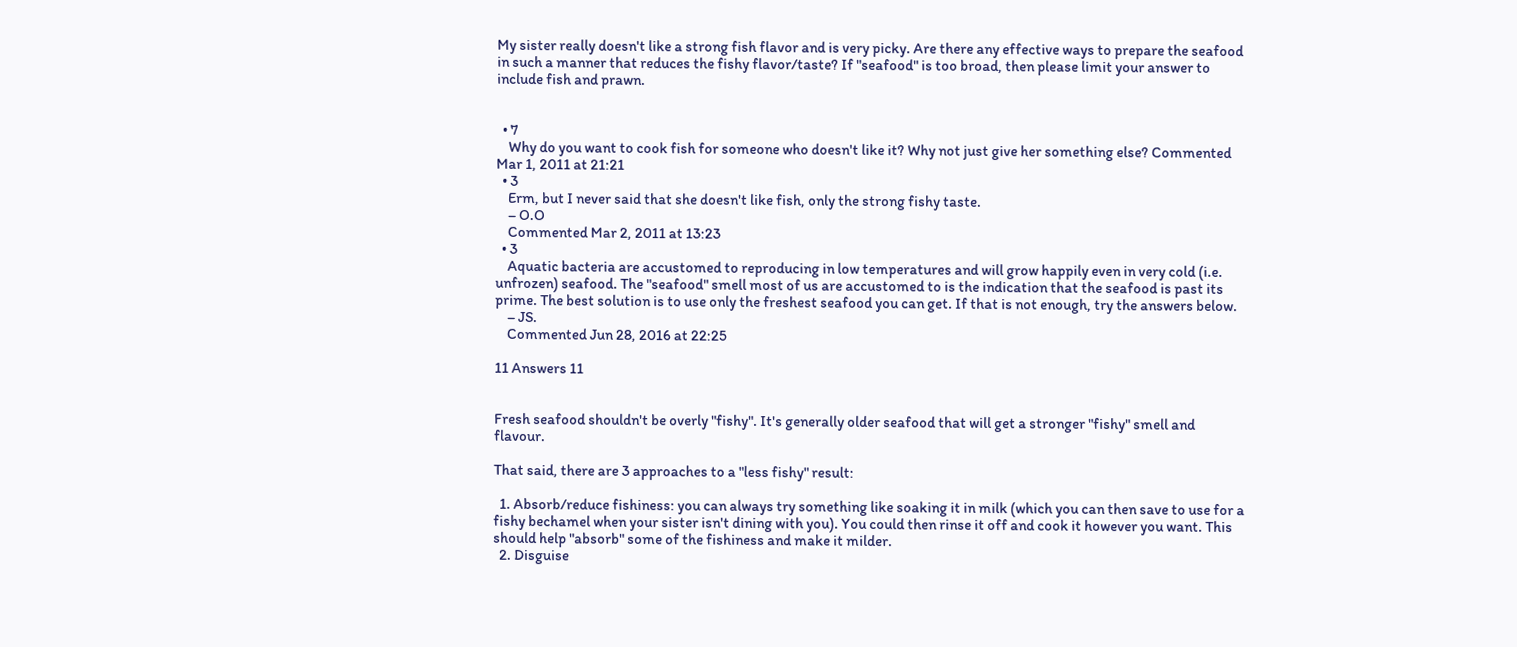My sister really doesn't like a strong fish flavor and is very picky. Are there any effective ways to prepare the seafood in such a manner that reduces the fishy flavor/taste? If "seafood" is too broad, then please limit your answer to include fish and prawn.


  • 7
    Why do you want to cook fish for someone who doesn't like it? Why not just give her something else? Commented Mar 1, 2011 at 21:21
  • 3
    Erm, but I never said that she doesn't like fish, only the strong fishy taste.
    – O.O
    Commented Mar 2, 2011 at 13:23
  • 3
    Aquatic bacteria are accustomed to reproducing in low temperatures and will grow happily even in very cold (i.e. unfrozen) seafood. The "seafood" smell most of us are accustomed to is the indication that the seafood is past its prime. The best solution is to use only the freshest seafood you can get. If that is not enough, try the answers below.
    – JS.
    Commented Jun 28, 2016 at 22:25

11 Answers 11


Fresh seafood shouldn't be overly "fishy". It's generally older seafood that will get a stronger "fishy" smell and flavour.

That said, there are 3 approaches to a "less fishy" result:

  1. Absorb/reduce fishiness: you can always try something like soaking it in milk (which you can then save to use for a fishy bechamel when your sister isn't dining with you). You could then rinse it off and cook it however you want. This should help "absorb" some of the fishiness and make it milder.
  2. Disguise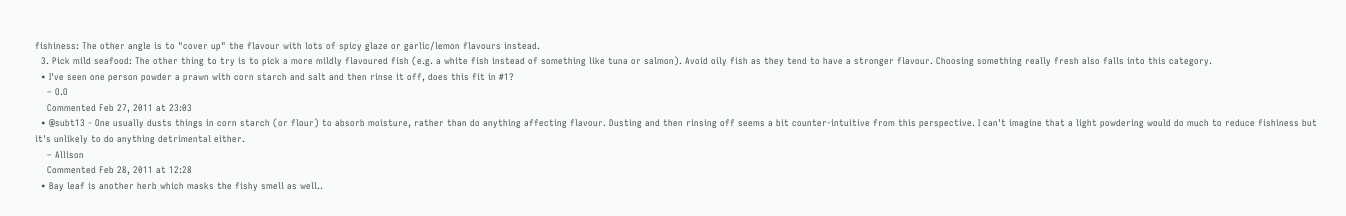fishiness: The other angle is to "cover up" the flavour with lots of spicy glaze or garlic/lemon flavours instead.
  3. Pick mild seafood: The other thing to try is to pick a more mildly flavoured fish (e.g. a white fish instead of something like tuna or salmon). Avoid oily fish as they tend to have a stronger flavour. Choosing something really fresh also falls into this category.
  • I've seen one person powder a prawn with corn starch and salt and then rinse it off, does this fit in #1?
    – O.O
    Commented Feb 27, 2011 at 23:03
  • @subt13 - One usually dusts things in corn starch (or flour) to absorb moisture, rather than do anything affecting flavour. Dusting and then rinsing off seems a bit counter-intuitive from this perspective. I can't imagine that a light powdering would do much to reduce fishiness but it's unlikely to do anything detrimental either.
    – Allison
    Commented Feb 28, 2011 at 12:28
  • Bay leaf is another herb which masks the fishy smell as well..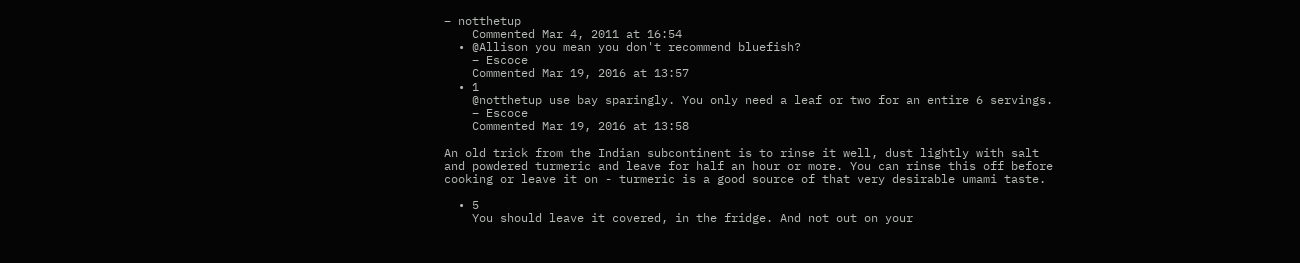– notthetup
    Commented Mar 4, 2011 at 16:54
  • @Allison you mean you don't recommend bluefish?
    – Escoce
    Commented Mar 19, 2016 at 13:57
  • 1
    @notthetup use bay sparingly. You only need a leaf or two for an entire 6 servings.
    – Escoce
    Commented Mar 19, 2016 at 13:58

An old trick from the Indian subcontinent is to rinse it well, dust lightly with salt and powdered turmeric and leave for half an hour or more. You can rinse this off before cooking or leave it on - turmeric is a good source of that very desirable umami taste.

  • 5
    You should leave it covered, in the fridge. And not out on your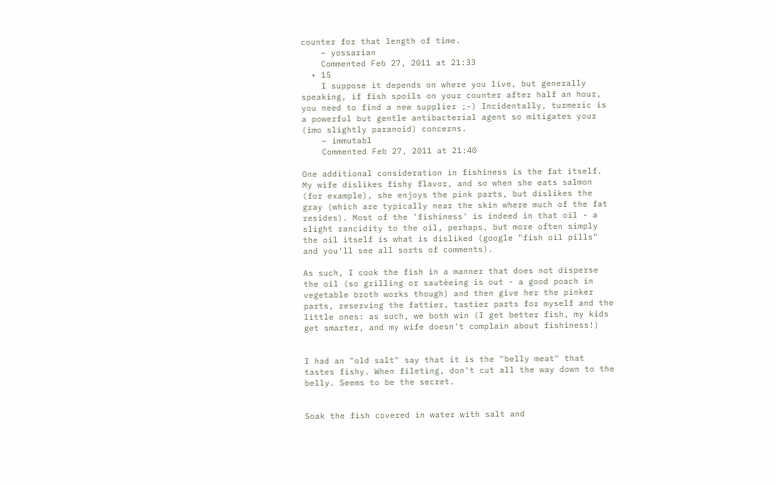counter for that length of time.
    – yossarian
    Commented Feb 27, 2011 at 21:33
  • 15
    I suppose it depends on where you live, but generally speaking, if fish spoils on your counter after half an hour, you need to find a new supplier ;-) Incidentally, turmeric is a powerful but gentle antibacterial agent so mitigates your (imo slightly paranoid) concerns.
    – immutabl
    Commented Feb 27, 2011 at 21:40

One additional consideration in fishiness is the fat itself. My wife dislikes fishy flavor, and so when she eats salmon (for example), she enjoys the pink parts, but dislikes the gray (which are typically near the skin where much of the fat resides). Most of the 'fishiness' is indeed in that oil - a slight rancidity to the oil, perhaps, but more often simply the oil itself is what is disliked (google "fish oil pills" and you'll see all sorts of comments).

As such, I cook the fish in a manner that does not disperse the oil (so grilling or sautéeing is out - a good poach in vegetable broth works though) and then give her the pinker parts, reserving the fattier, tastier parts for myself and the little ones: as such, we both win (I get better fish, my kids get smarter, and my wife doesn't complain about fishiness!)


I had an "old salt" say that it is the "belly meat" that tastes fishy. When fileting, don't cut all the way down to the belly. Seems to be the secret.


Soak the fish covered in water with salt and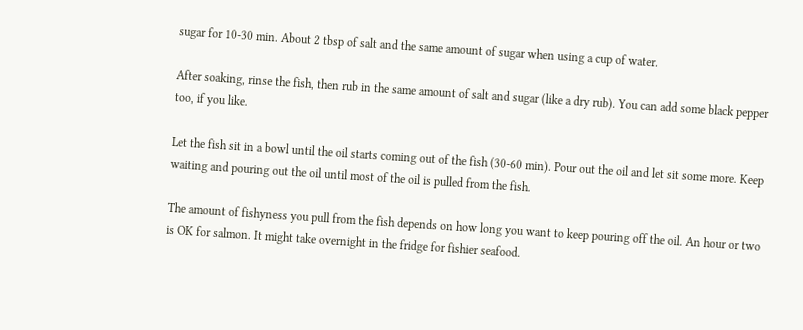sugar for 10-30 min. About 2 tbsp of salt and the same amount of sugar when using a cup of water.

After soaking, rinse the fish, then rub in the same amount of salt and sugar (like a dry rub). You can add some black pepper too, if you like.

Let the fish sit in a bowl until the oil starts coming out of the fish (30-60 min). Pour out the oil and let sit some more. Keep waiting and pouring out the oil until most of the oil is pulled from the fish.

The amount of fishyness you pull from the fish depends on how long you want to keep pouring off the oil. An hour or two is OK for salmon. It might take overnight in the fridge for fishier seafood.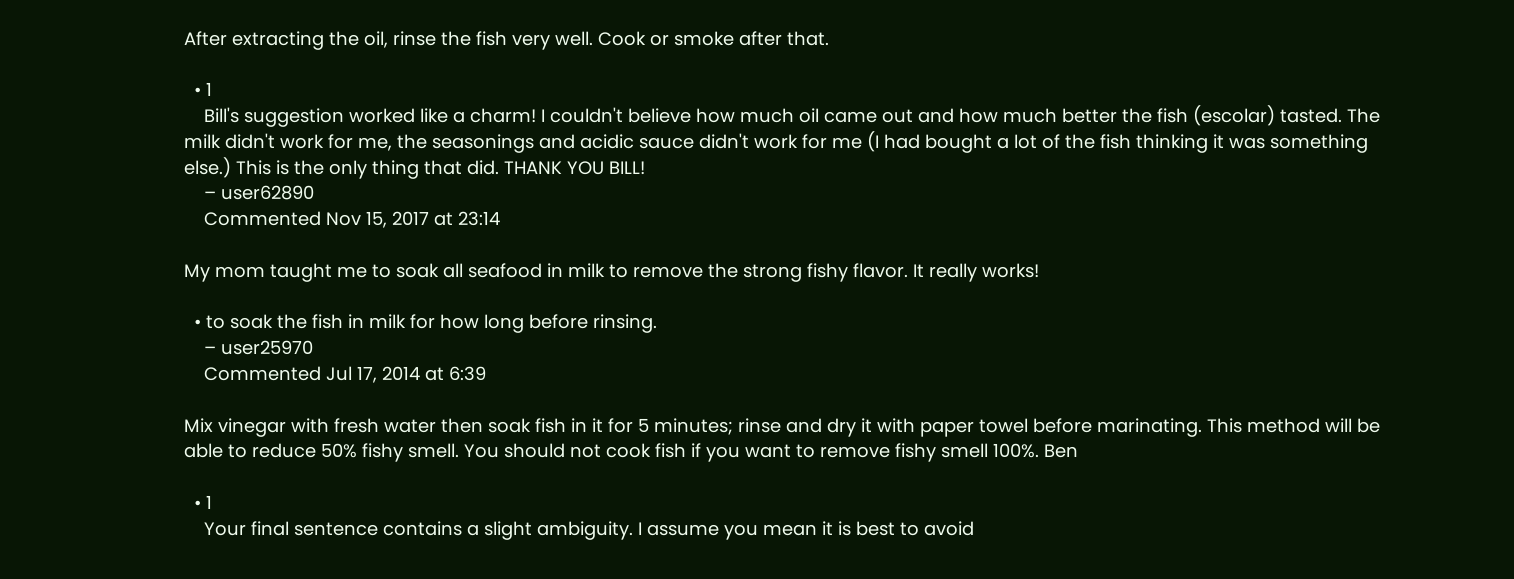After extracting the oil, rinse the fish very well. Cook or smoke after that.

  • 1
    Bill's suggestion worked like a charm! I couldn't believe how much oil came out and how much better the fish (escolar) tasted. The milk didn't work for me, the seasonings and acidic sauce didn't work for me (I had bought a lot of the fish thinking it was something else.) This is the only thing that did. THANK YOU BILL!
    – user62890
    Commented Nov 15, 2017 at 23:14

My mom taught me to soak all seafood in milk to remove the strong fishy flavor. It really works!

  • to soak the fish in milk for how long before rinsing.
    – user25970
    Commented Jul 17, 2014 at 6:39

Mix vinegar with fresh water then soak fish in it for 5 minutes; rinse and dry it with paper towel before marinating. This method will be able to reduce 50% fishy smell. You should not cook fish if you want to remove fishy smell 100%. Ben

  • 1
    Your final sentence contains a slight ambiguity. I assume you mean it is best to avoid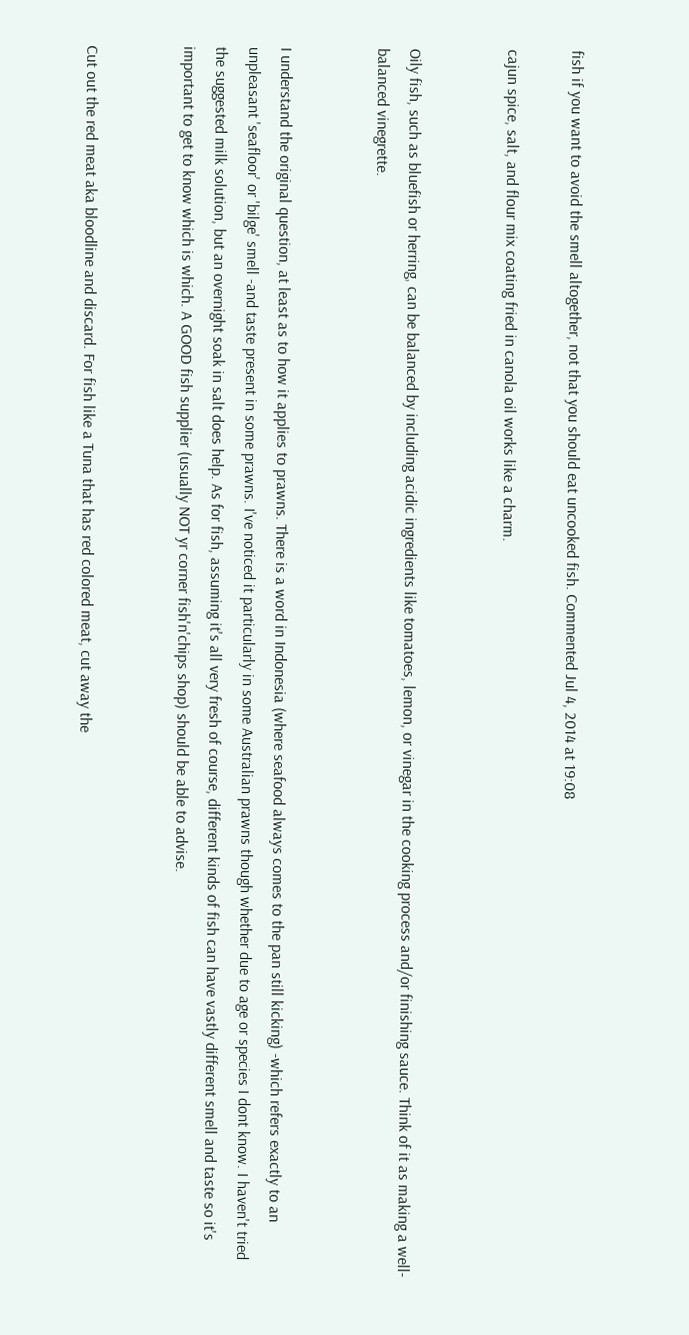fish if you want to avoid the smell altogether, not that you should eat uncooked fish. Commented Jul 4, 2014 at 19:08

cajun spice, salt, and flour mix coating fried in canola oil works like a charm.


Oily fish, such as bluefish or herring, can be balanced by including acidic ingredients like tomatoes, lemon, or vinegar in the cooking process and/or finishing sauce. Think of it as making a well-balanced vinegrette.


I understand the original question, at least as to how it applies to prawns. There is a word in Indonesia (where seafood always comes to the pan still kicking) -which refers exactly to an unpleasant 'seafloor' or 'bilge' smell -and taste present in some prawns. I've noticed it particularly in some Australian prawns though whether due to age or species I dont know. I haven't tried the suggested milk solution, but an overnight soak in salt does help. As for fish, assuming it's all very fresh of course, different kinds of fish can have vastly different smell and taste so it's important to get to know which is which. A GOOD fish supplier (usually NOT yr corner fish'n'chips shop) should be able to advise.


Cut out the red meat aka bloodline and discard. For fish like a Tuna that has red colored meat, cut away the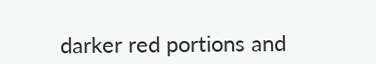darker red portions and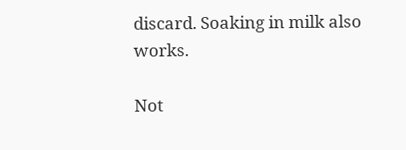discard. Soaking in milk also works.

Not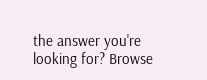the answer you're looking for? Browse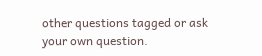other questions tagged or ask your own question.